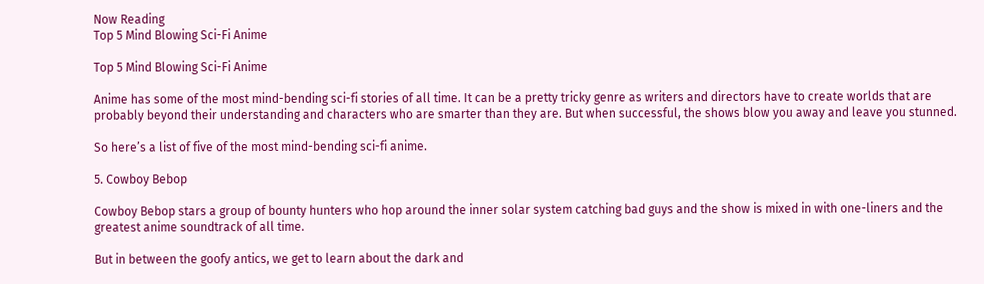Now Reading
Top 5 Mind Blowing Sci-Fi Anime

Top 5 Mind Blowing Sci-Fi Anime

Anime has some of the most mind-bending sci-fi stories of all time. It can be a pretty tricky genre as writers and directors have to create worlds that are probably beyond their understanding and characters who are smarter than they are. But when successful, the shows blow you away and leave you stunned.

So here’s a list of five of the most mind-bending sci-fi anime.

5. Cowboy Bebop

Cowboy Bebop stars a group of bounty hunters who hop around the inner solar system catching bad guys and the show is mixed in with one-liners and the greatest anime soundtrack of all time.

But in between the goofy antics, we get to learn about the dark and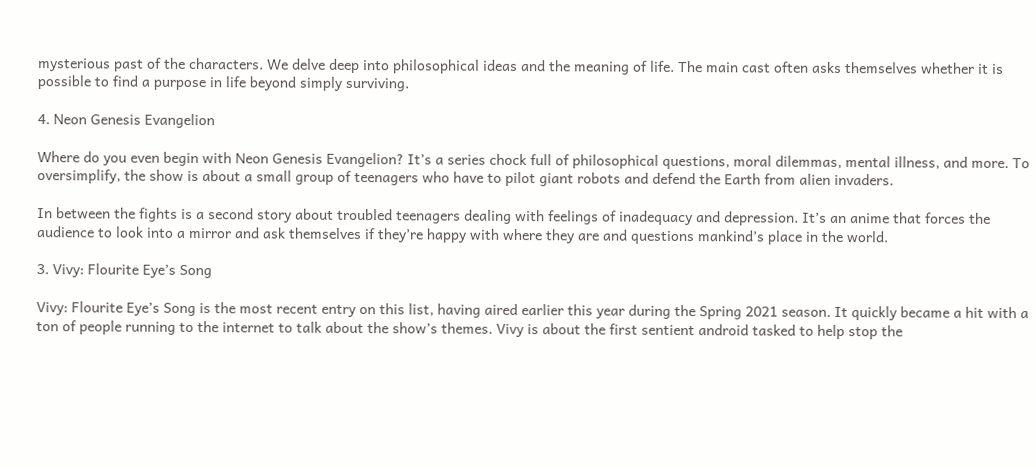mysterious past of the characters. We delve deep into philosophical ideas and the meaning of life. The main cast often asks themselves whether it is possible to find a purpose in life beyond simply surviving.

4. Neon Genesis Evangelion

Where do you even begin with Neon Genesis Evangelion? It’s a series chock full of philosophical questions, moral dilemmas, mental illness, and more. To oversimplify, the show is about a small group of teenagers who have to pilot giant robots and defend the Earth from alien invaders.

In between the fights is a second story about troubled teenagers dealing with feelings of inadequacy and depression. It’s an anime that forces the audience to look into a mirror and ask themselves if they’re happy with where they are and questions mankind’s place in the world.

3. Vivy: Flourite Eye’s Song

Vivy: Flourite Eye’s Song is the most recent entry on this list, having aired earlier this year during the Spring 2021 season. It quickly became a hit with a ton of people running to the internet to talk about the show’s themes. Vivy is about the first sentient android tasked to help stop the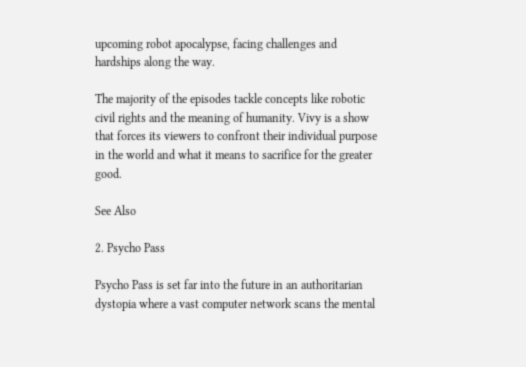upcoming robot apocalypse, facing challenges and hardships along the way.

The majority of the episodes tackle concepts like robotic civil rights and the meaning of humanity. Vivy is a show that forces its viewers to confront their individual purpose in the world and what it means to sacrifice for the greater good.

See Also

2. Psycho Pass

Psycho Pass is set far into the future in an authoritarian dystopia where a vast computer network scans the mental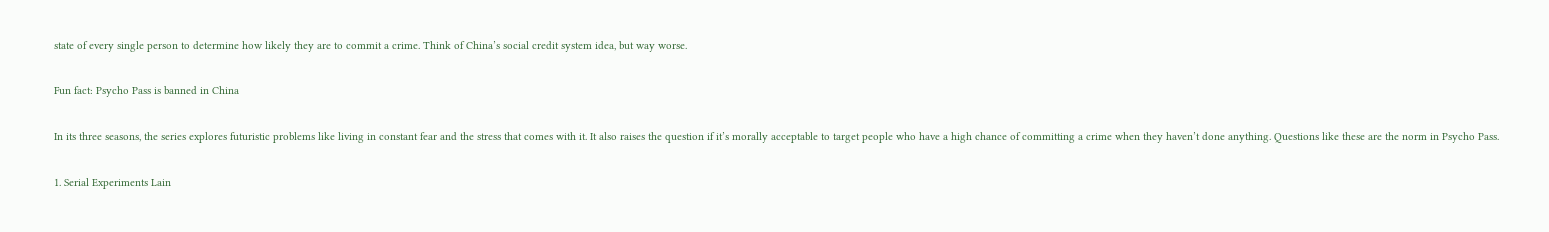state of every single person to determine how likely they are to commit a crime. Think of China’s social credit system idea, but way worse.

Fun fact: Psycho Pass is banned in China

In its three seasons, the series explores futuristic problems like living in constant fear and the stress that comes with it. It also raises the question if it’s morally acceptable to target people who have a high chance of committing a crime when they haven’t done anything. Questions like these are the norm in Psycho Pass.

1. Serial Experiments Lain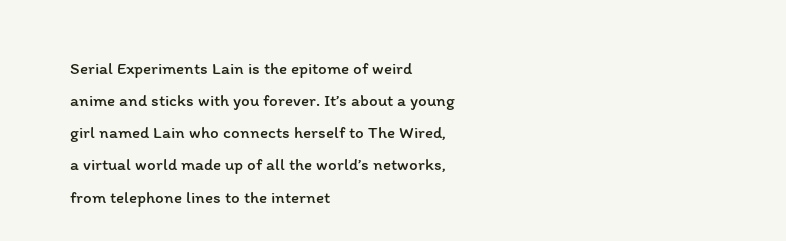Serial Experiments Lain is the epitome of weird anime and sticks with you forever. It’s about a young girl named Lain who connects herself to The Wired, a virtual world made up of all the world’s networks, from telephone lines to the internet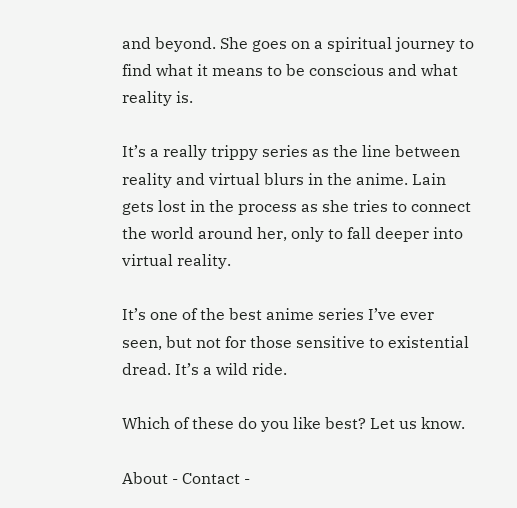and beyond. She goes on a spiritual journey to find what it means to be conscious and what reality is.

It’s a really trippy series as the line between reality and virtual blurs in the anime. Lain gets lost in the process as she tries to connect the world around her, only to fall deeper into virtual reality.

It’s one of the best anime series I’ve ever seen, but not for those sensitive to existential dread. It’s a wild ride.

Which of these do you like best? Let us know.

About - Contact -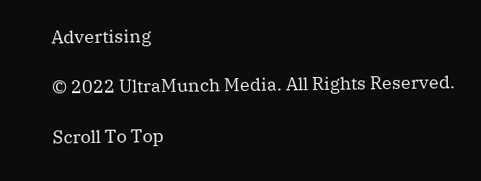Advertising

© 2022 UltraMunch Media. All Rights Reserved.

Scroll To Top